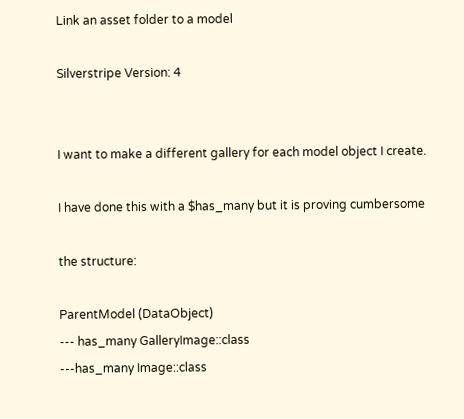Link an asset folder to a model

Silverstripe Version: 4


I want to make a different gallery for each model object I create.

I have done this with a $has_many but it is proving cumbersome

the structure:

ParentModel (DataObject)
--- has_many GalleryImage::class
---has_many Image::class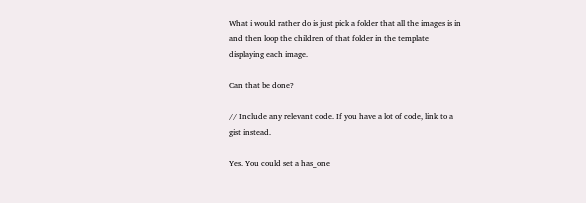What i would rather do is just pick a folder that all the images is in and then loop the children of that folder in the template displaying each image.

Can that be done?

// Include any relevant code. If you have a lot of code, link to a gist instead.

Yes. You could set a has_one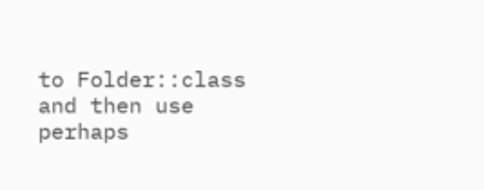to Folder::class and then use perhaps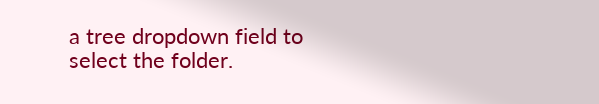a tree dropdown field to select the folder.